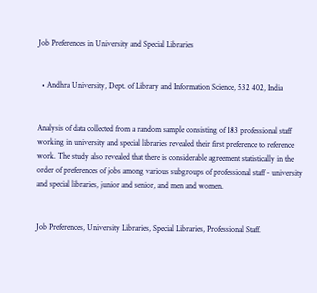Job Preferences in University and Special Libraries


  • Andhra University, Dept. of Library and Information Science, 532 402, India


Analysis of data collected from a random sample consisting of 183 professional staff working in university and special libraries revealed their first preference to reference work. The study also revealed that there is considerable agreement statistically in the order of preferences of jobs among various subgroups of professional staff - university and special libraries, junior and senior, and men and women.


Job Preferences, University Libraries, Special Libraries, Professional Staff.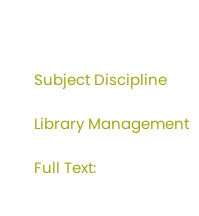Subject Discipline

Library Management

Full Text: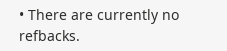• There are currently no refbacks.